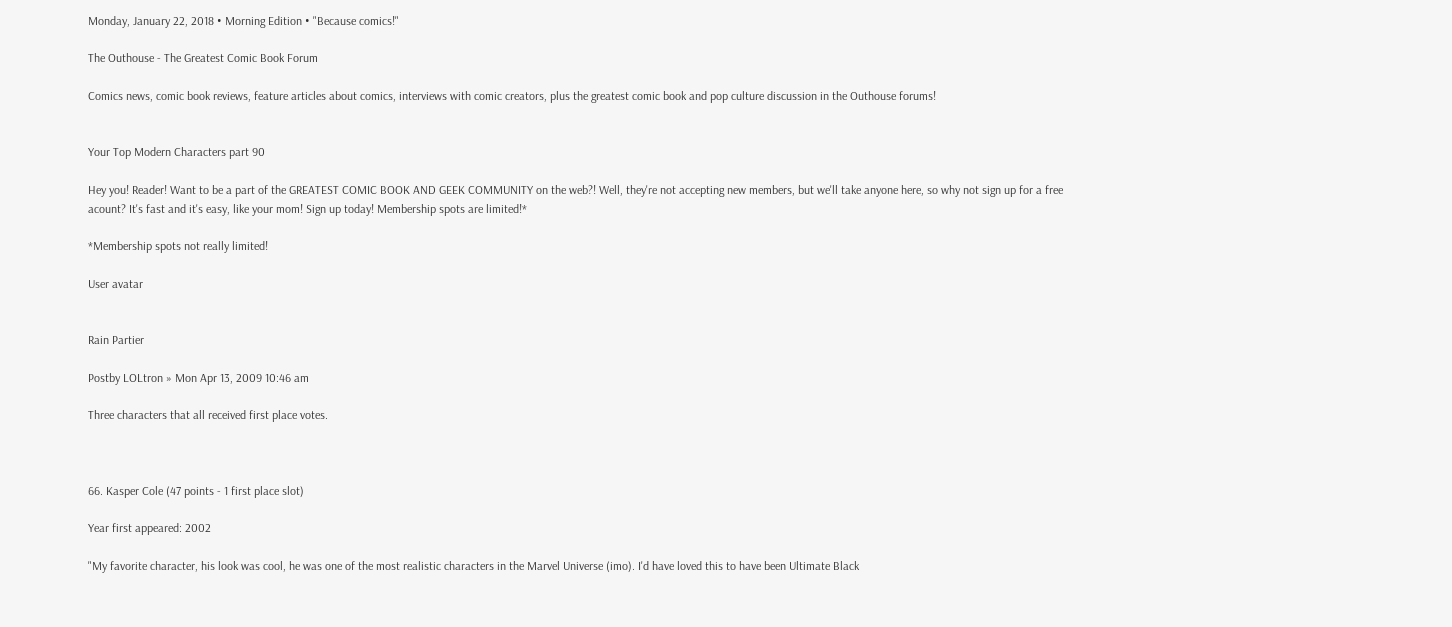Monday, January 22, 2018 • Morning Edition • "Because comics!"

The Outhouse - The Greatest Comic Book Forum

Comics news, comic book reviews, feature articles about comics, interviews with comic creators, plus the greatest comic book and pop culture discussion in the Outhouse forums!


Your Top Modern Characters part 90

Hey you! Reader! Want to be a part of the GREATEST COMIC BOOK AND GEEK COMMUNITY on the web?! Well, they're not accepting new members, but we'll take anyone here, so why not sign up for a free acount? It's fast and it's easy, like your mom! Sign up today! Membership spots are limited!*

*Membership spots not really limited!

User avatar


Rain Partier

Postby LOLtron » Mon Apr 13, 2009 10:46 am

Three characters that all received first place votes.



66. Kasper Cole (47 points - 1 first place slot)

Year first appeared: 2002

"My favorite character, his look was cool, he was one of the most realistic characters in the Marvel Universe (imo). I'd have loved this to have been Ultimate Black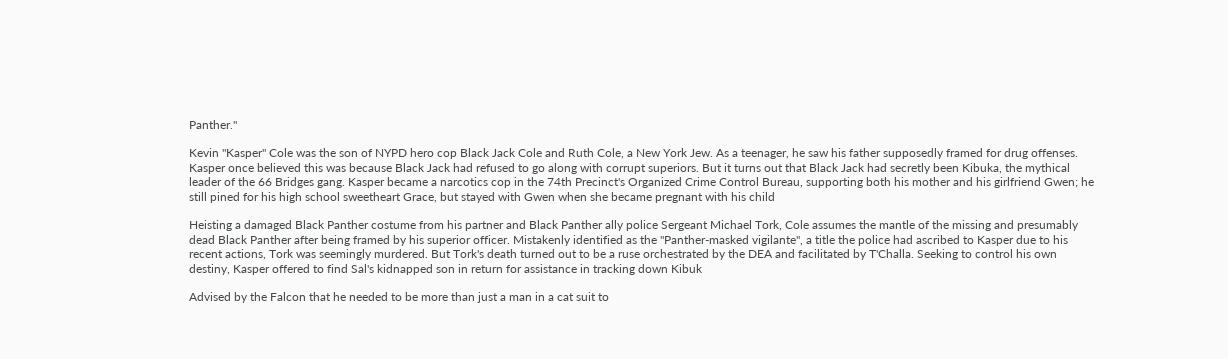Panther."

Kevin "Kasper" Cole was the son of NYPD hero cop Black Jack Cole and Ruth Cole, a New York Jew. As a teenager, he saw his father supposedly framed for drug offenses. Kasper once believed this was because Black Jack had refused to go along with corrupt superiors. But it turns out that Black Jack had secretly been Kibuka, the mythical leader of the 66 Bridges gang. Kasper became a narcotics cop in the 74th Precinct's Organized Crime Control Bureau, supporting both his mother and his girlfriend Gwen; he still pined for his high school sweetheart Grace, but stayed with Gwen when she became pregnant with his child

Heisting a damaged Black Panther costume from his partner and Black Panther ally police Sergeant Michael Tork, Cole assumes the mantle of the missing and presumably dead Black Panther after being framed by his superior officer. Mistakenly identified as the "Panther-masked vigilante", a title the police had ascribed to Kasper due to his recent actions, Tork was seemingly murdered. But Tork's death turned out to be a ruse orchestrated by the DEA and facilitated by T'Challa. Seeking to control his own destiny, Kasper offered to find Sal's kidnapped son in return for assistance in tracking down Kibuk

Advised by the Falcon that he needed to be more than just a man in a cat suit to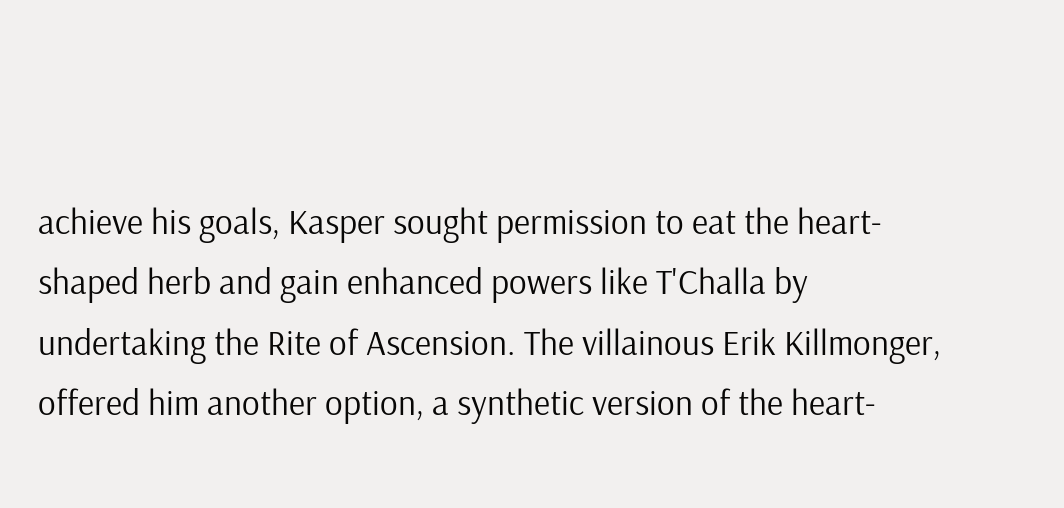achieve his goals, Kasper sought permission to eat the heart-shaped herb and gain enhanced powers like T'Challa by undertaking the Rite of Ascension. The villainous Erik Killmonger, offered him another option, a synthetic version of the heart-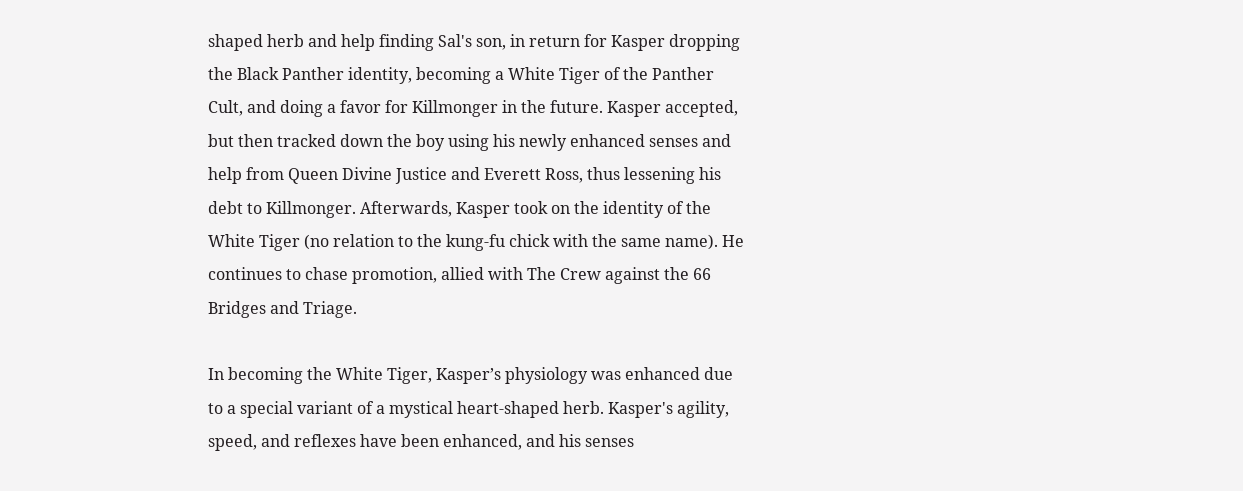shaped herb and help finding Sal's son, in return for Kasper dropping the Black Panther identity, becoming a White Tiger of the Panther Cult, and doing a favor for Killmonger in the future. Kasper accepted, but then tracked down the boy using his newly enhanced senses and help from Queen Divine Justice and Everett Ross, thus lessening his debt to Killmonger. Afterwards, Kasper took on the identity of the White Tiger (no relation to the kung-fu chick with the same name). He continues to chase promotion, allied with The Crew against the 66 Bridges and Triage.

In becoming the White Tiger, Kasper’s physiology was enhanced due to a special variant of a mystical heart-shaped herb. Kasper's agility, speed, and reflexes have been enhanced, and his senses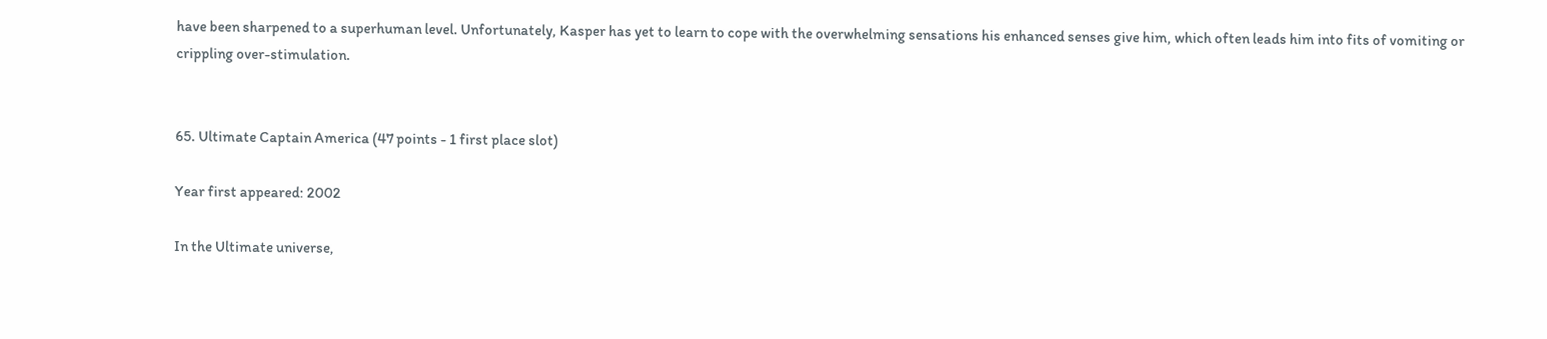have been sharpened to a superhuman level. Unfortunately, Kasper has yet to learn to cope with the overwhelming sensations his enhanced senses give him, which often leads him into fits of vomiting or crippling over-stimulation.


65. Ultimate Captain America (47 points - 1 first place slot)

Year first appeared: 2002

In the Ultimate universe,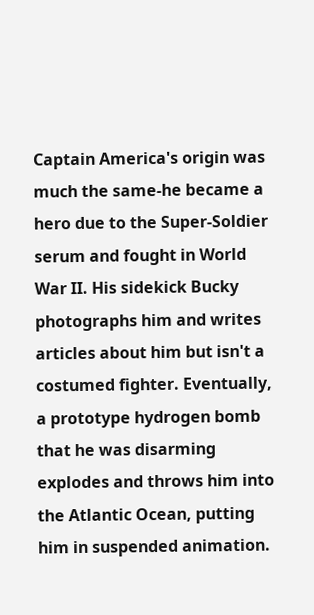Captain America's origin was much the same-he became a hero due to the Super-Soldier serum and fought in World War II. His sidekick Bucky photographs him and writes articles about him but isn't a costumed fighter. Eventually, a prototype hydrogen bomb that he was disarming explodes and throws him into the Atlantic Ocean, putting him in suspended animation.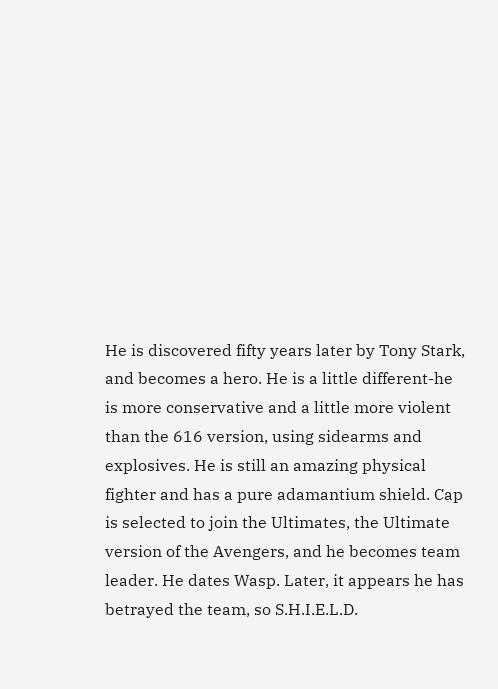He is discovered fifty years later by Tony Stark, and becomes a hero. He is a little different-he is more conservative and a little more violent than the 616 version, using sidearms and explosives. He is still an amazing physical fighter and has a pure adamantium shield. Cap is selected to join the Ultimates, the Ultimate version of the Avengers, and he becomes team leader. He dates Wasp. Later, it appears he has betrayed the team, so S.H.I.E.L.D.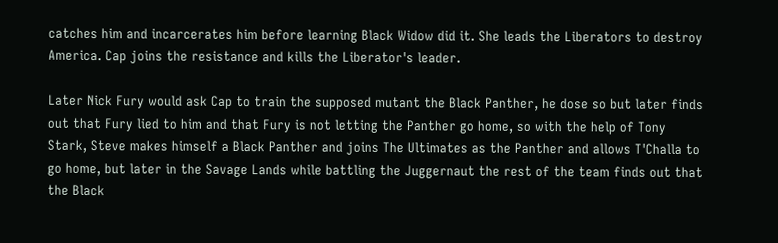catches him and incarcerates him before learning Black Widow did it. She leads the Liberators to destroy America. Cap joins the resistance and kills the Liberator's leader.

Later Nick Fury would ask Cap to train the supposed mutant the Black Panther, he dose so but later finds out that Fury lied to him and that Fury is not letting the Panther go home, so with the help of Tony Stark, Steve makes himself a Black Panther and joins The Ultimates as the Panther and allows T'Challa to go home, but later in the Savage Lands while battling the Juggernaut the rest of the team finds out that the Black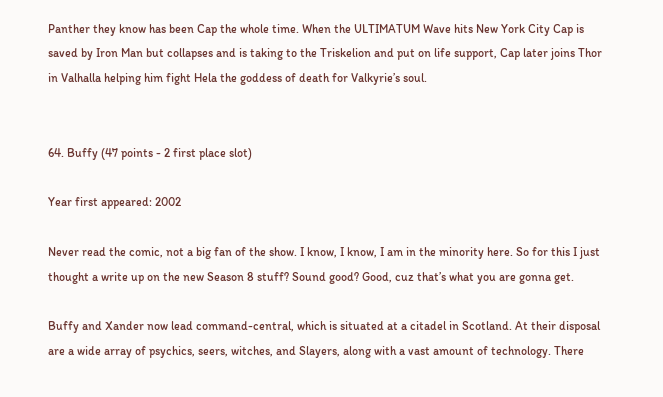Panther they know has been Cap the whole time. When the ULTIMATUM Wave hits New York City Cap is saved by Iron Man but collapses and is taking to the Triskelion and put on life support, Cap later joins Thor in Valhalla helping him fight Hela the goddess of death for Valkyrie’s soul.


64. Buffy (47 points - 2 first place slot)

Year first appeared: 2002

Never read the comic, not a big fan of the show. I know, I know, I am in the minority here. So for this I just thought a write up on the new Season 8 stuff? Sound good? Good, cuz that’s what you are gonna get.

Buffy and Xander now lead command-central, which is situated at a citadel in Scotland. At their disposal are a wide array of psychics, seers, witches, and Slayers, along with a vast amount of technology. There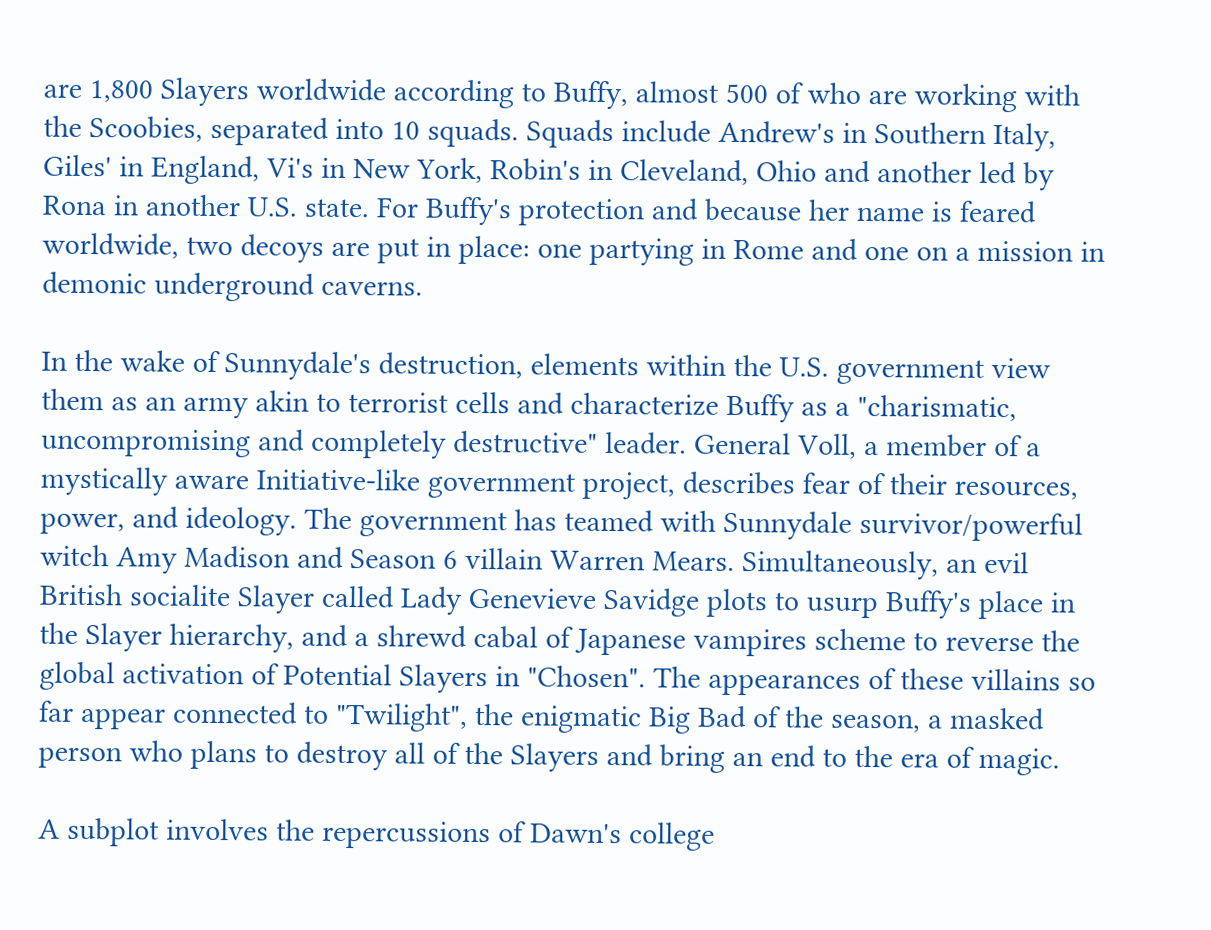are 1,800 Slayers worldwide according to Buffy, almost 500 of who are working with the Scoobies, separated into 10 squads. Squads include Andrew's in Southern Italy, Giles' in England, Vi's in New York, Robin's in Cleveland, Ohio and another led by Rona in another U.S. state. For Buffy's protection and because her name is feared worldwide, two decoys are put in place: one partying in Rome and one on a mission in demonic underground caverns.

In the wake of Sunnydale's destruction, elements within the U.S. government view them as an army akin to terrorist cells and characterize Buffy as a "charismatic, uncompromising and completely destructive" leader. General Voll, a member of a mystically aware Initiative-like government project, describes fear of their resources, power, and ideology. The government has teamed with Sunnydale survivor/powerful witch Amy Madison and Season 6 villain Warren Mears. Simultaneously, an evil British socialite Slayer called Lady Genevieve Savidge plots to usurp Buffy's place in the Slayer hierarchy, and a shrewd cabal of Japanese vampires scheme to reverse the global activation of Potential Slayers in "Chosen". The appearances of these villains so far appear connected to "Twilight", the enigmatic Big Bad of the season, a masked person who plans to destroy all of the Slayers and bring an end to the era of magic.

A subplot involves the repercussions of Dawn's college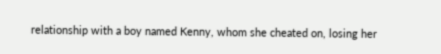relationship with a boy named Kenny, whom she cheated on, losing her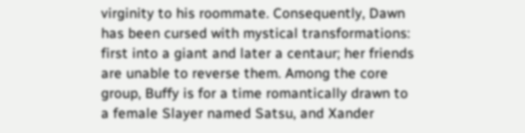virginity to his roommate. Consequently, Dawn has been cursed with mystical transformations: first into a giant and later a centaur; her friends are unable to reverse them. Among the core group, Buffy is for a time romantically drawn to a female Slayer named Satsu, and Xander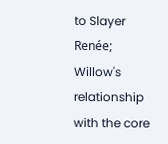to Slayer Renée; Willow's relationship with the core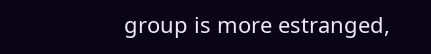group is more estranged,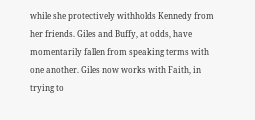while she protectively withholds Kennedy from her friends. Giles and Buffy, at odds, have momentarily fallen from speaking terms with one another. Giles now works with Faith, in trying to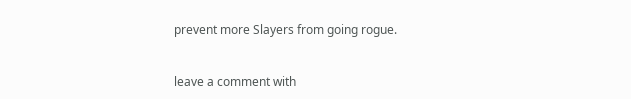prevent more Slayers from going rogue.


leave a comment with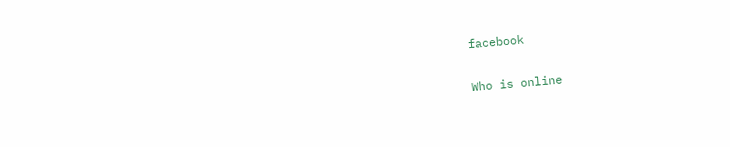facebook

Who is online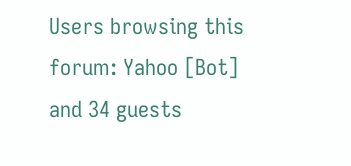Users browsing this forum: Yahoo [Bot] and 34 guests